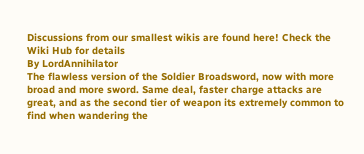Discussions from our smallest wikis are found here! Check the Wiki Hub for details
By LordAnnihilator
The flawless version of the Soldier Broadsword, now with more broad and more sword. Same deal, faster charge attacks are great, and as the second tier of weapon its extremely common to find when wandering the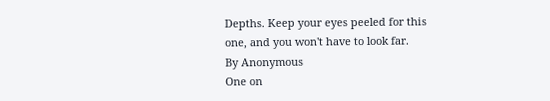Depths. Keep your eyes peeled for this one, and you won't have to look far.
By Anonymous
One on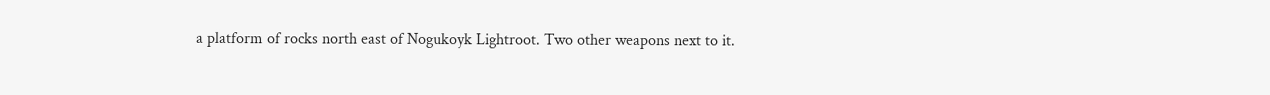a platform of rocks north east of Nogukoyk Lightroot. Two other weapons next to it.